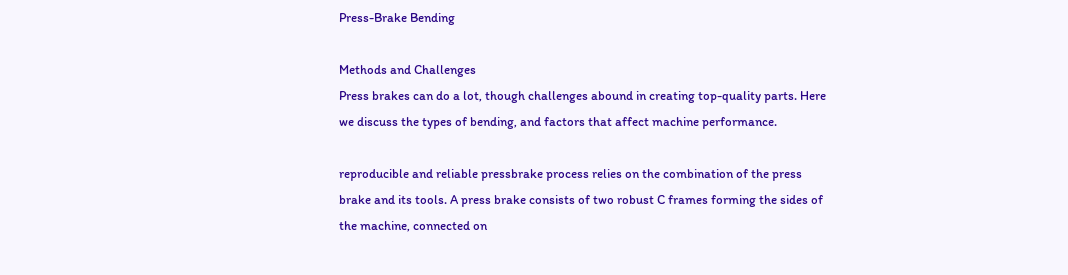Press-Brake Bending

Methods and Challenges
Press brakes can do a lot, though challenges abound in creating top-quality parts. Here we discuss the types of bending, and factors that affect machine performance.

reproducible and reliable pressbrake process relies on the combination of the press brake and its tools. A press brake consists of two robust C frames forming the sides of the machine, connected on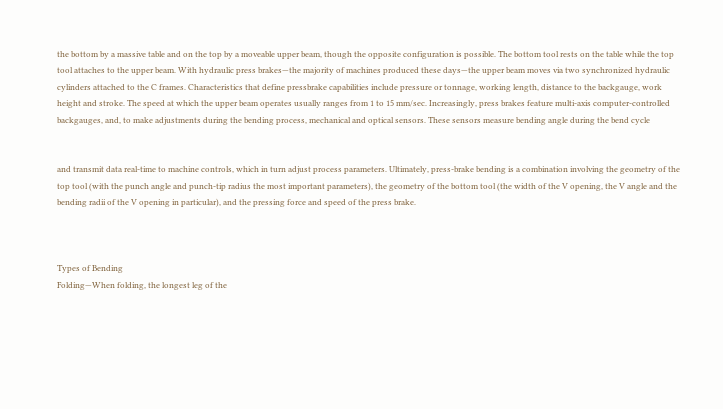the bottom by a massive table and on the top by a moveable upper beam, though the opposite configuration is possible. The bottom tool rests on the table while the top tool attaches to the upper beam. With hydraulic press brakes—the majority of machines produced these days—the upper beam moves via two synchronized hydraulic cylinders attached to the C frames. Characteristics that define pressbrake capabilities include pressure or tonnage, working length, distance to the backgauge, work height and stroke. The speed at which the upper beam operates usually ranges from 1 to 15 mm/sec. Increasingly, press brakes feature multi-axis computer-controlled backgauges, and, to make adjustments during the bending process, mechanical and optical sensors. These sensors measure bending angle during the bend cycle


and transmit data real-time to machine controls, which in turn adjust process parameters. Ultimately, press-brake bending is a combination involving the geometry of the top tool (with the punch angle and punch-tip radius the most important parameters), the geometry of the bottom tool (the width of the V opening, the V angle and the bending radii of the V opening in particular), and the pressing force and speed of the press brake.



Types of Bending
Folding—When folding, the longest leg of the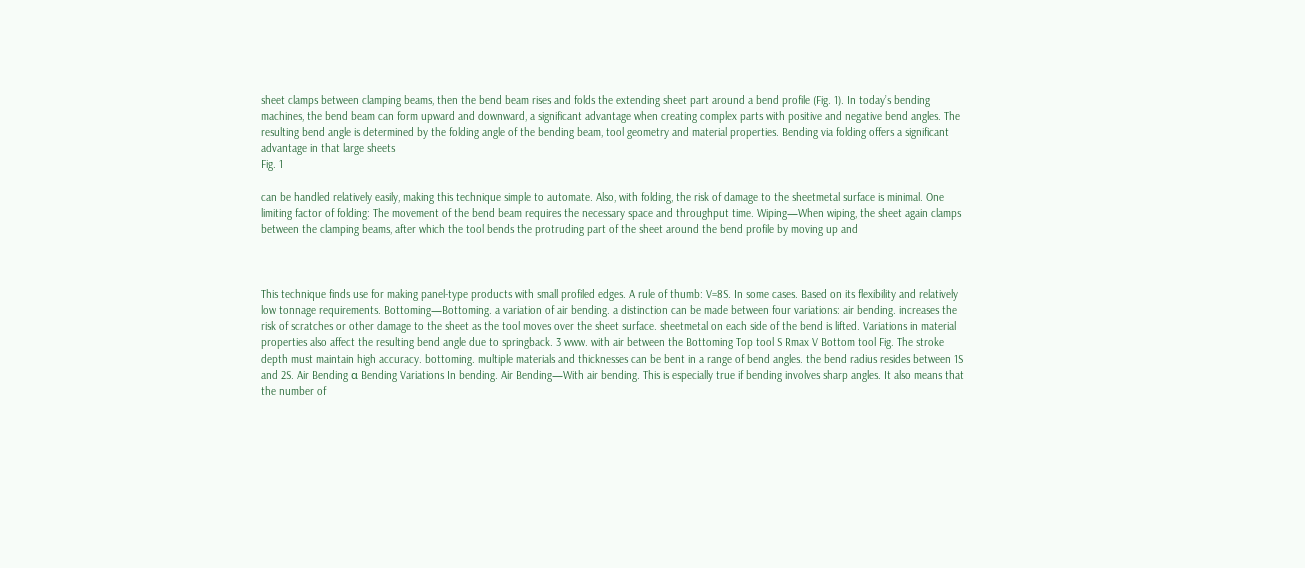sheet clamps between clamping beams, then the bend beam rises and folds the extending sheet part around a bend profile (Fig. 1). In today’s bending machines, the bend beam can form upward and downward, a significant advantage when creating complex parts with positive and negative bend angles. The resulting bend angle is determined by the folding angle of the bending beam, tool geometry and material properties. Bending via folding offers a significant advantage in that large sheets
Fig. 1

can be handled relatively easily, making this technique simple to automate. Also, with folding, the risk of damage to the sheetmetal surface is minimal. One limiting factor of folding: The movement of the bend beam requires the necessary space and throughput time. Wiping—When wiping, the sheet again clamps between the clamping beams, after which the tool bends the protruding part of the sheet around the bend profile by moving up and



This technique finds use for making panel-type products with small profiled edges. A rule of thumb: V=8S. In some cases. Based on its flexibility and relatively low tonnage requirements. Bottoming—Bottoming. a variation of air bending. a distinction can be made between four variations: air bending. increases the risk of scratches or other damage to the sheet as the tool moves over the sheet surface. sheetmetal on each side of the bend is lifted. Variations in material properties also affect the resulting bend angle due to springback. 3 www. with air between the Bottoming Top tool S Rmax V Bottom tool Fig. The stroke depth must maintain high accuracy. bottoming. multiple materials and thicknesses can be bent in a range of bend angles. the bend radius resides between 1S and 2S. Air Bending α Bending Variations In bending. Air Bending—With air bending. This is especially true if bending involves sharp angles. It also means that the number of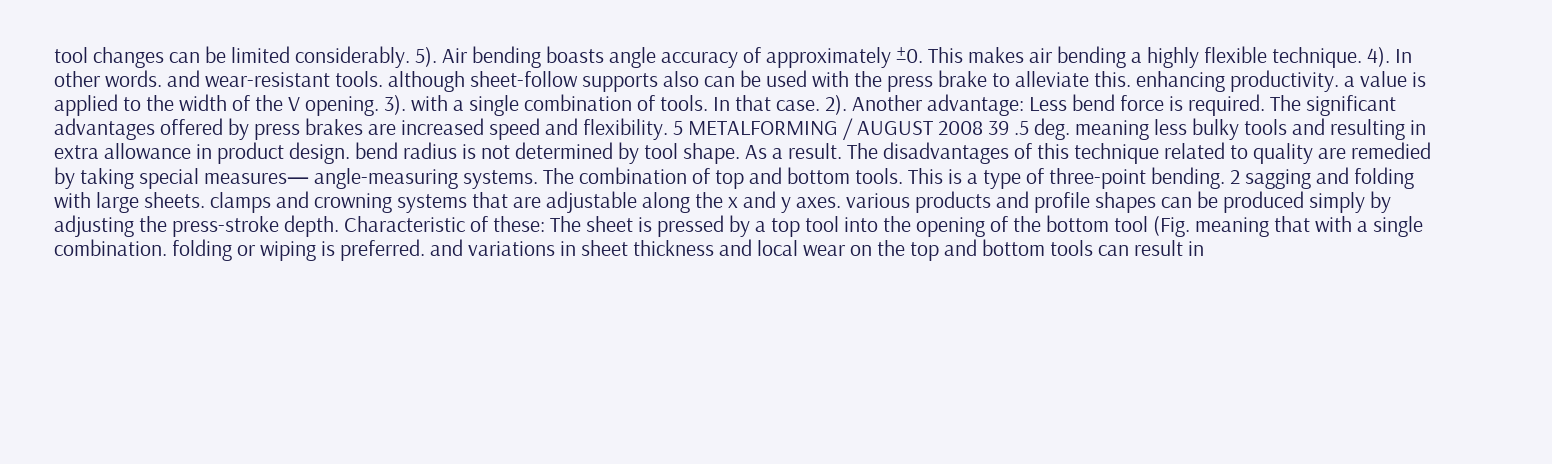tool changes can be limited considerably. 5). Air bending boasts angle accuracy of approximately ±0. This makes air bending a highly flexible technique. 4). In other words. and wear-resistant tools. although sheet-follow supports also can be used with the press brake to alleviate this. enhancing productivity. a value is applied to the width of the V opening. 3). with a single combination of tools. In that case. 2). Another advantage: Less bend force is required. The significant advantages offered by press brakes are increased speed and flexibility. 5 METALFORMING / AUGUST 2008 39 .5 deg. meaning less bulky tools and resulting in extra allowance in product design. bend radius is not determined by tool shape. As a result. The disadvantages of this technique related to quality are remedied by taking special measures— angle-measuring systems. The combination of top and bottom tools. This is a type of three-point bending. 2 sagging and folding with large sheets. clamps and crowning systems that are adjustable along the x and y axes. various products and profile shapes can be produced simply by adjusting the press-stroke depth. Characteristic of these: The sheet is pressed by a top tool into the opening of the bottom tool (Fig. meaning that with a single combination. folding or wiping is preferred. and variations in sheet thickness and local wear on the top and bottom tools can result in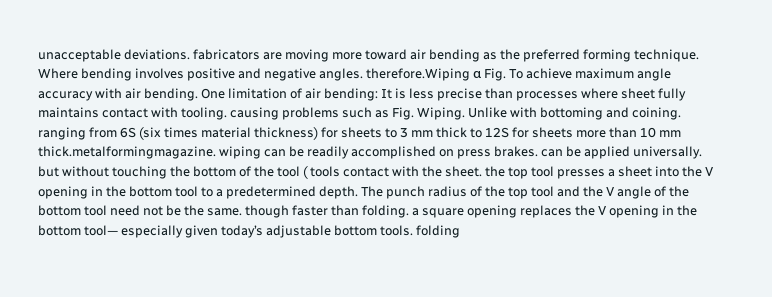unacceptable deviations. fabricators are moving more toward air bending as the preferred forming technique. Where bending involves positive and negative angles. therefore.Wiping α Fig. To achieve maximum angle accuracy with air bending. One limitation of air bending: It is less precise than processes where sheet fully maintains contact with tooling. causing problems such as Fig. Wiping. Unlike with bottoming and coining. ranging from 6S (six times material thickness) for sheets to 3 mm thick to 12S for sheets more than 10 mm thick.metalformingmagazine. wiping can be readily accomplished on press brakes. can be applied universally. but without touching the bottom of the tool ( tools contact with the sheet. the top tool presses a sheet into the V opening in the bottom tool to a predetermined depth. The punch radius of the top tool and the V angle of the bottom tool need not be the same. though faster than folding. a square opening replaces the V opening in the bottom tool— especially given today’s adjustable bottom tools. folding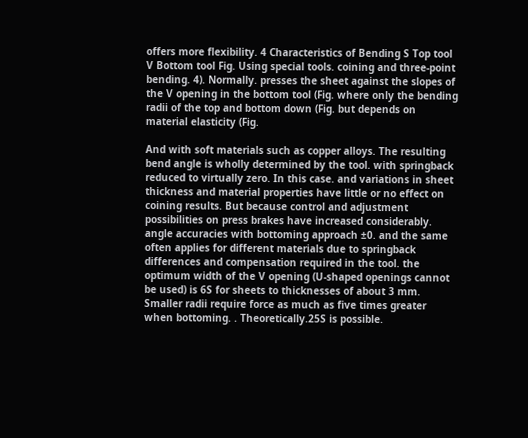offers more flexibility. 4 Characteristics of Bending S Top tool V Bottom tool Fig. Using special tools. coining and three-point bending. 4). Normally. presses the sheet against the slopes of the V opening in the bottom tool (Fig. where only the bending radii of the top and bottom down (Fig. but depends on material elasticity (Fig.

And with soft materials such as copper alloys. The resulting bend angle is wholly determined by the tool. with springback reduced to virtually zero. In this case. and variations in sheet thickness and material properties have little or no effect on coining results. But because control and adjustment possibilities on press brakes have increased considerably. angle accuracies with bottoming approach ±0. and the same often applies for different materials due to springback differences and compensation required in the tool. the optimum width of the V opening (U-shaped openings cannot be used) is 6S for sheets to thicknesses of about 3 mm. Smaller radii require force as much as five times greater when bottoming. . Theoretically.25S is possible.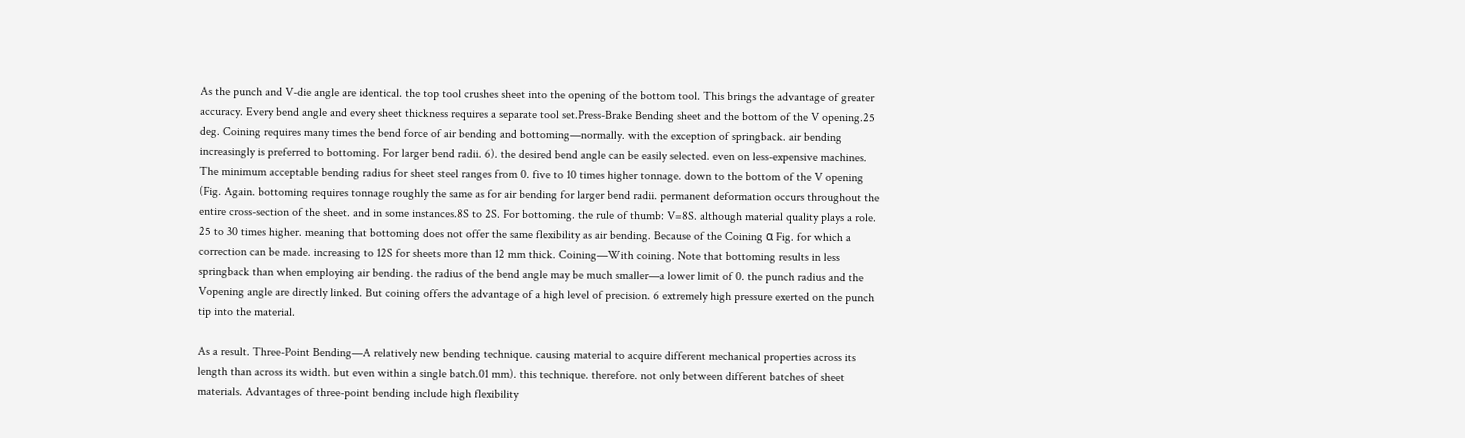As the punch and V-die angle are identical. the top tool crushes sheet into the opening of the bottom tool. This brings the advantage of greater accuracy. Every bend angle and every sheet thickness requires a separate tool set.Press-Brake Bending sheet and the bottom of the V opening.25 deg. Coining requires many times the bend force of air bending and bottoming—normally. with the exception of springback. air bending increasingly is preferred to bottoming. For larger bend radii. 6). the desired bend angle can be easily selected. even on less-expensive machines. The minimum acceptable bending radius for sheet steel ranges from 0. five to 10 times higher tonnage. down to the bottom of the V opening (Fig. Again. bottoming requires tonnage roughly the same as for air bending for larger bend radii. permanent deformation occurs throughout the entire cross-section of the sheet. and in some instances.8S to 2S. For bottoming. the rule of thumb: V=8S. although material quality plays a role. 25 to 30 times higher. meaning that bottoming does not offer the same flexibility as air bending. Because of the Coining α Fig. for which a correction can be made. increasing to 12S for sheets more than 12 mm thick. Coining—With coining. Note that bottoming results in less springback than when employing air bending. the radius of the bend angle may be much smaller—a lower limit of 0. the punch radius and the Vopening angle are directly linked. But coining offers the advantage of a high level of precision. 6 extremely high pressure exerted on the punch tip into the material.

As a result. Three-Point Bending—A relatively new bending technique. causing material to acquire different mechanical properties across its length than across its width. but even within a single batch.01 mm). this technique. therefore. not only between different batches of sheet materials. Advantages of three-point bending include high flexibility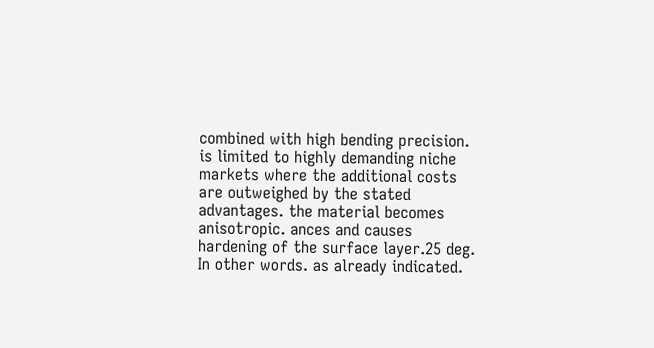combined with high bending precision. is limited to highly demanding niche markets where the additional costs are outweighed by the stated advantages. the material becomes anisotropic. ances and causes hardening of the surface layer.25 deg. In other words. as already indicated.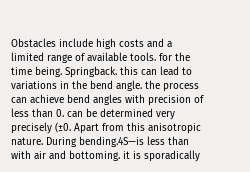Obstacles include high costs and a limited range of available tools. for the time being. Springback. this can lead to variations in the bend angle. the process can achieve bend angles with precision of less than 0. can be determined very precisely (±0. Apart from this anisotropic nature. During bending.4S—is less than with air and bottoming. it is sporadically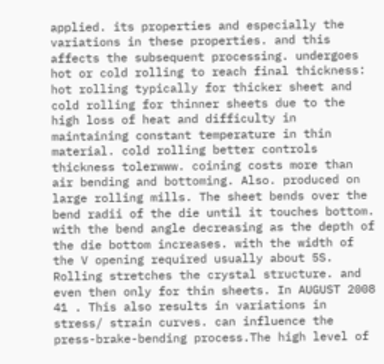applied. its properties and especially the variations in these properties. and this affects the subsequent processing. undergoes hot or cold rolling to reach final thickness: hot rolling typically for thicker sheet and cold rolling for thinner sheets due to the high loss of heat and difficulty in maintaining constant temperature in thin material. cold rolling better controls thickness tolerwww. coining costs more than air bending and bottoming. Also. produced on large rolling mills. The sheet bends over the bend radii of the die until it touches bottom. with the bend angle decreasing as the depth of the die bottom increases. with the width of the V opening required usually about 5S. Rolling stretches the crystal structure. and even then only for thin sheets. In AUGUST 2008 41 . This also results in variations in stress/ strain curves. can influence the press-brake-bending process.The high level of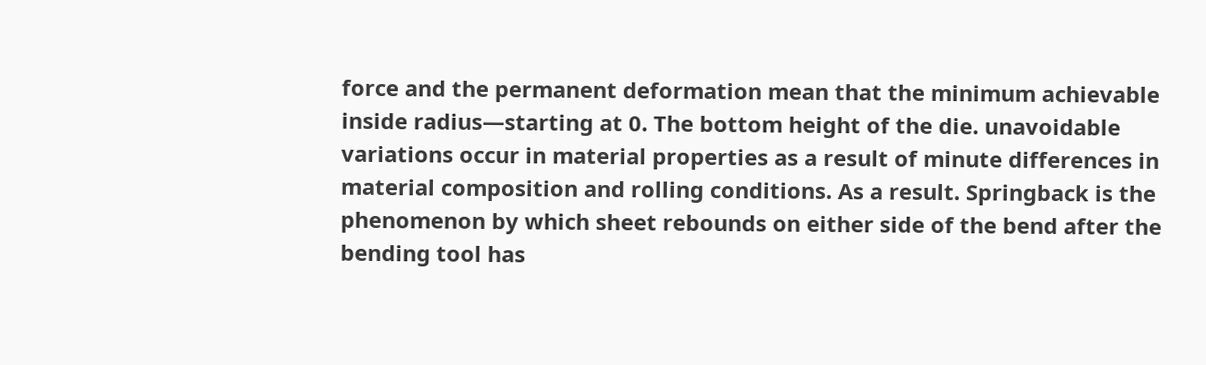force and the permanent deformation mean that the minimum achievable inside radius—starting at 0. The bottom height of the die. unavoidable variations occur in material properties as a result of minute differences in material composition and rolling conditions. As a result. Springback is the phenomenon by which sheet rebounds on either side of the bend after the bending tool has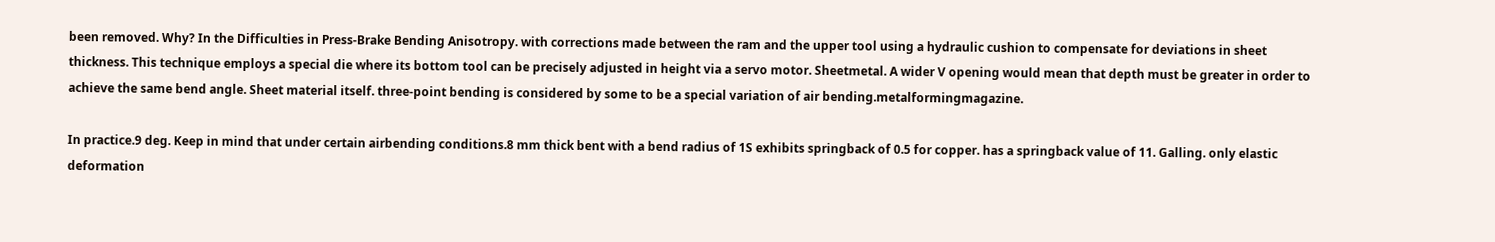been removed. Why? In the Difficulties in Press-Brake Bending Anisotropy. with corrections made between the ram and the upper tool using a hydraulic cushion to compensate for deviations in sheet thickness. This technique employs a special die where its bottom tool can be precisely adjusted in height via a servo motor. Sheetmetal. A wider V opening would mean that depth must be greater in order to achieve the same bend angle. Sheet material itself. three-point bending is considered by some to be a special variation of air bending.metalformingmagazine.

In practice.9 deg. Keep in mind that under certain airbending conditions.8 mm thick bent with a bend radius of 1S exhibits springback of 0.5 for copper. has a springback value of 11. Galling. only elastic deformation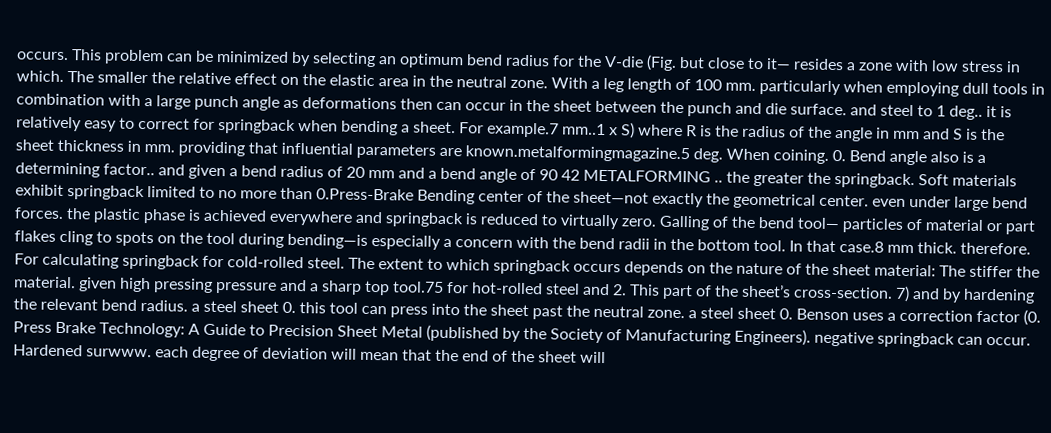occurs. This problem can be minimized by selecting an optimum bend radius for the V-die (Fig. but close to it— resides a zone with low stress in which. The smaller the relative effect on the elastic area in the neutral zone. With a leg length of 100 mm. particularly when employing dull tools in combination with a large punch angle as deformations then can occur in the sheet between the punch and die surface. and steel to 1 deg.. it is relatively easy to correct for springback when bending a sheet. For example.7 mm..1 x S) where R is the radius of the angle in mm and S is the sheet thickness in mm. providing that influential parameters are known.metalformingmagazine.5 deg. When coining. 0. Bend angle also is a determining factor.. and given a bend radius of 20 mm and a bend angle of 90 42 METALFORMING .. the greater the springback. Soft materials exhibit springback limited to no more than 0.Press-Brake Bending center of the sheet—not exactly the geometrical center. even under large bend forces. the plastic phase is achieved everywhere and springback is reduced to virtually zero. Galling of the bend tool— particles of material or part flakes cling to spots on the tool during bending—is especially a concern with the bend radii in the bottom tool. In that case.8 mm thick. therefore. For calculating springback for cold-rolled steel. The extent to which springback occurs depends on the nature of the sheet material: The stiffer the material. given high pressing pressure and a sharp top tool.75 for hot-rolled steel and 2. This part of the sheet’s cross-section. 7) and by hardening the relevant bend radius. a steel sheet 0. this tool can press into the sheet past the neutral zone. a steel sheet 0. Benson uses a correction factor (0. Press Brake Technology: A Guide to Precision Sheet Metal (published by the Society of Manufacturing Engineers). negative springback can occur. Hardened surwww. each degree of deviation will mean that the end of the sheet will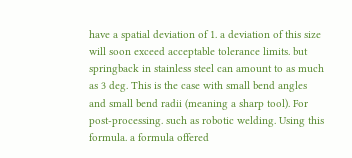have a spatial deviation of 1. a deviation of this size will soon exceed acceptable tolerance limits. but springback in stainless steel can amount to as much as 3 deg. This is the case with small bend angles and small bend radii (meaning a sharp tool). For post-processing. such as robotic welding. Using this formula. a formula offered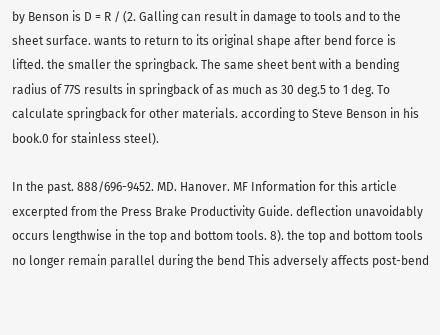by Benson is D = R / (2. Galling can result in damage to tools and to the sheet surface. wants to return to its original shape after bend force is lifted. the smaller the springback. The same sheet bent with a bending radius of 77S results in springback of as much as 30 deg.5 to 1 deg. To calculate springback for other materials. according to Steve Benson in his book.0 for stainless steel).

In the past. 888/696-9452. MD. Hanover. MF Information for this article excerpted from the Press Brake Productivity Guide. deflection unavoidably occurs lengthwise in the top and bottom tools. 8). the top and bottom tools no longer remain parallel during the bend This adversely affects post-bend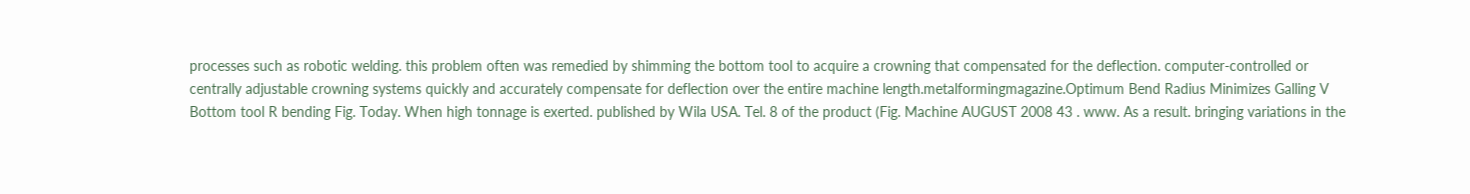processes such as robotic welding. this problem often was remedied by shimming the bottom tool to acquire a crowning that compensated for the deflection. computer-controlled or centrally adjustable crowning systems quickly and accurately compensate for deflection over the entire machine length.metalformingmagazine.Optimum Bend Radius Minimizes Galling V Bottom tool R bending Fig. Today. When high tonnage is exerted. published by Wila USA. Tel. 8 of the product (Fig. Machine AUGUST 2008 43 . www. As a result. bringing variations in the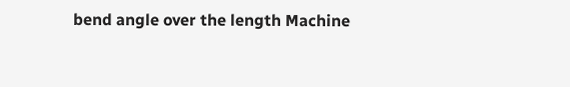bend angle over the length Machine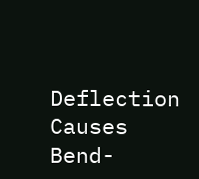Deflection Causes Bend-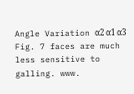Angle Variation α2 α1 α3 Fig. 7 faces are much less sensitive to galling. www.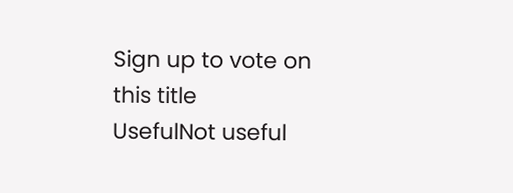Sign up to vote on this title
UsefulNot useful